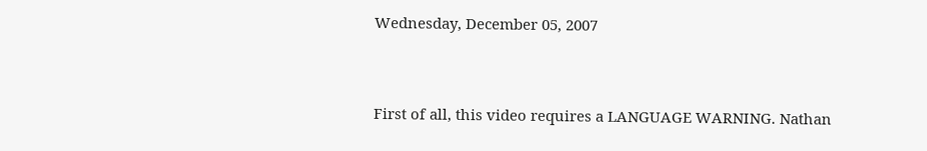Wednesday, December 05, 2007


First of all, this video requires a LANGUAGE WARNING. Nathan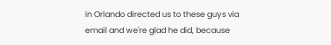in Orlando directed us to these guys via email and we're glad he did, because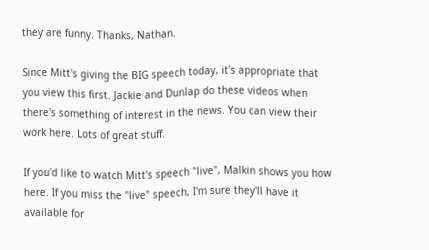they are funny. Thanks, Nathan.

Since Mitt's giving the BIG speech today, it's appropriate that you view this first. Jackie and Dunlap do these videos when there's something of interest in the news. You can view their work here. Lots of great stuff.

If you'd like to watch Mitt's speech "live", Malkin shows you how here. If you miss the "live" speech, I'm sure they'll have it available for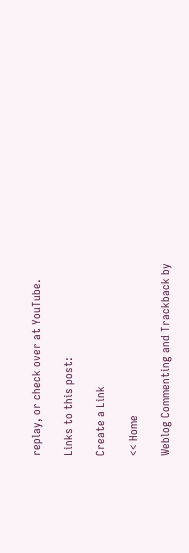replay, or check over at YouTube.

Links to this post:

Create a Link

<< Home

Weblog Commenting and Trackback by